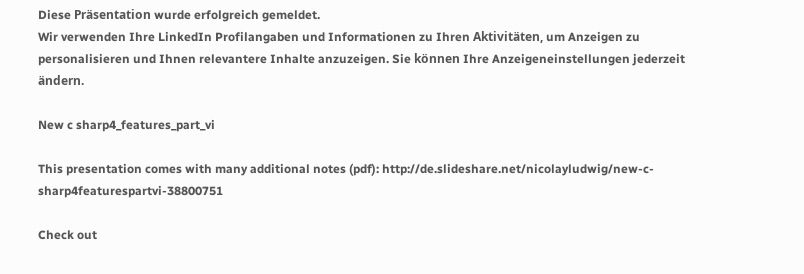Diese Präsentation wurde erfolgreich gemeldet.
Wir verwenden Ihre LinkedIn Profilangaben und Informationen zu Ihren Aktivitäten, um Anzeigen zu personalisieren und Ihnen relevantere Inhalte anzuzeigen. Sie können Ihre Anzeigeneinstellungen jederzeit ändern.

New c sharp4_features_part_vi

This presentation comes with many additional notes (pdf): http://de.slideshare.net/nicolayludwig/new-c-sharp4featurespartvi-38800751

Check out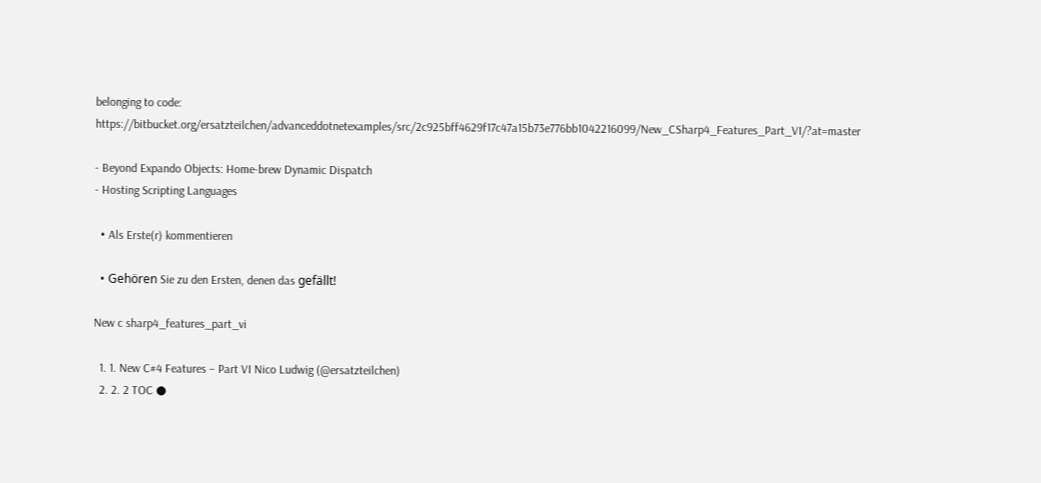belonging to code: https://bitbucket.org/ersatzteilchen/advanceddotnetexamples/src/2c925bff4629f17c47a15b73e776bb1042216099/New_CSharp4_Features_Part_VI/?at=master

- Beyond Expando Objects: Home-brew Dynamic Dispatch
- Hosting Scripting Languages

  • Als Erste(r) kommentieren

  • Gehören Sie zu den Ersten, denen das gefällt!

New c sharp4_features_part_vi

  1. 1. New C#4 Features – Part VI Nico Ludwig (@ersatzteilchen)
  2. 2. 2 TOC ●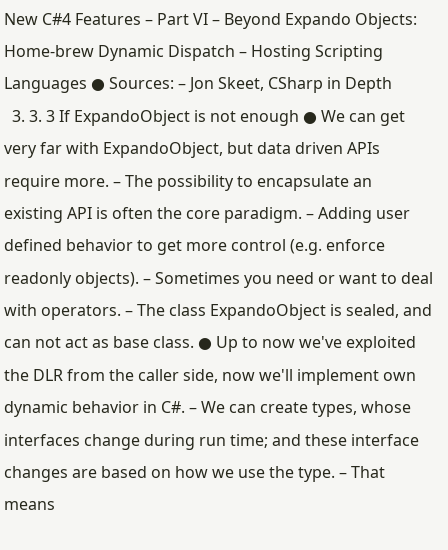New C#4 Features – Part VI – Beyond Expando Objects: Home-brew Dynamic Dispatch – Hosting Scripting Languages ● Sources: – Jon Skeet, CSharp in Depth
  3. 3. 3 If ExpandoObject is not enough ● We can get very far with ExpandoObject, but data driven APIs require more. – The possibility to encapsulate an existing API is often the core paradigm. – Adding user defined behavior to get more control (e.g. enforce readonly objects). – Sometimes you need or want to deal with operators. – The class ExpandoObject is sealed, and can not act as base class. ● Up to now we've exploited the DLR from the caller side, now we'll implement own dynamic behavior in C#. – We can create types, whose interfaces change during run time; and these interface changes are based on how we use the type. – That means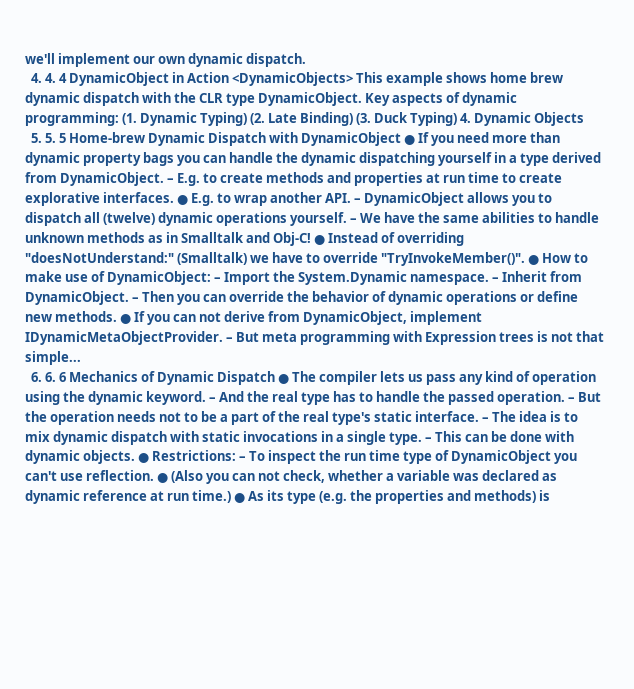we'll implement our own dynamic dispatch.
  4. 4. 4 DynamicObject in Action <DynamicObjects> This example shows home brew dynamic dispatch with the CLR type DynamicObject. Key aspects of dynamic programming: (1. Dynamic Typing) (2. Late Binding) (3. Duck Typing) 4. Dynamic Objects
  5. 5. 5 Home-brew Dynamic Dispatch with DynamicObject ● If you need more than dynamic property bags you can handle the dynamic dispatching yourself in a type derived from DynamicObject. – E.g. to create methods and properties at run time to create explorative interfaces. ● E.g. to wrap another API. – DynamicObject allows you to dispatch all (twelve) dynamic operations yourself. – We have the same abilities to handle unknown methods as in Smalltalk and Obj-C! ● Instead of overriding "doesNotUnderstand:" (Smalltalk) we have to override "TryInvokeMember()". ● How to make use of DynamicObject: – Import the System.Dynamic namespace. – Inherit from DynamicObject. – Then you can override the behavior of dynamic operations or define new methods. ● If you can not derive from DynamicObject, implement IDynamicMetaObjectProvider. – But meta programming with Expression trees is not that simple...
  6. 6. 6 Mechanics of Dynamic Dispatch ● The compiler lets us pass any kind of operation using the dynamic keyword. – And the real type has to handle the passed operation. – But the operation needs not to be a part of the real type's static interface. – The idea is to mix dynamic dispatch with static invocations in a single type. – This can be done with dynamic objects. ● Restrictions: – To inspect the run time type of DynamicObject you can't use reflection. ● (Also you can not check, whether a variable was declared as dynamic reference at run time.) ● As its type (e.g. the properties and methods) is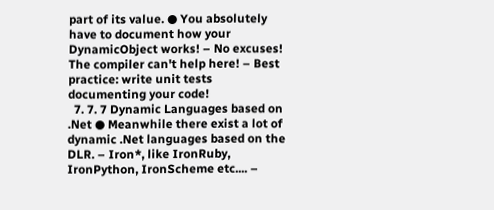part of its value. ● You absolutely have to document how your DynamicObject works! – No excuses! The compiler can't help here! – Best practice: write unit tests documenting your code!
  7. 7. 7 Dynamic Languages based on .Net ● Meanwhile there exist a lot of dynamic .Net languages based on the DLR. – Iron*, like IronRuby, IronPython, IronScheme etc.... –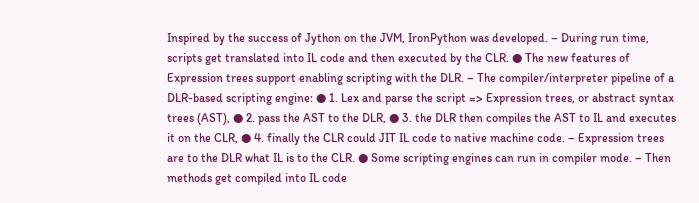Inspired by the success of Jython on the JVM, IronPython was developed. – During run time, scripts get translated into IL code and then executed by the CLR. ● The new features of Expression trees support enabling scripting with the DLR. – The compiler/interpreter pipeline of a DLR-based scripting engine: ● 1. Lex and parse the script => Expression trees, or abstract syntax trees (AST), ● 2. pass the AST to the DLR, ● 3. the DLR then compiles the AST to IL and executes it on the CLR, ● 4. finally the CLR could JIT IL code to native machine code. – Expression trees are to the DLR what IL is to the CLR. ● Some scripting engines can run in compiler mode. – Then methods get compiled into IL code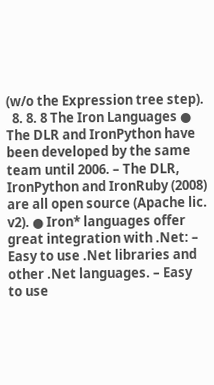(w/o the Expression tree step).
  8. 8. 8 The Iron Languages ● The DLR and IronPython have been developed by the same team until 2006. – The DLR, IronPython and IronRuby (2008) are all open source (Apache lic. v2). ● Iron* languages offer great integration with .Net: – Easy to use .Net libraries and other .Net languages. – Easy to use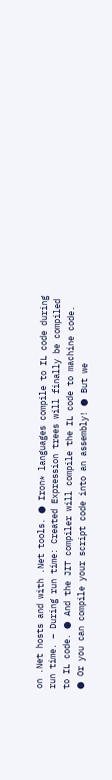on .Net hosts and with .Net tools. ● Iron* languages compile to IL code during run time. – During run time: Created Expression trees will finally be compiled to IL code. ● And the JIT compiler will compile the IL code to machine code. ● Or you can compile your script code into an assembly! ● But we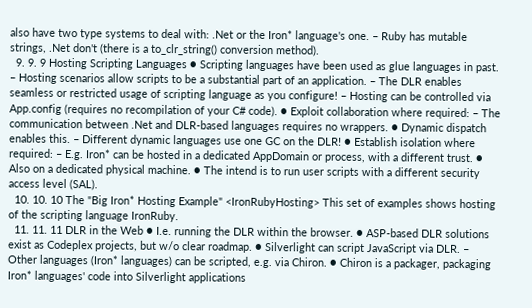also have two type systems to deal with: .Net or the Iron* language's one. – Ruby has mutable strings, .Net don't (there is a to_clr_string() conversion method).
  9. 9. 9 Hosting Scripting Languages ● Scripting languages have been used as glue languages in past. – Hosting scenarios allow scripts to be a substantial part of an application. – The DLR enables seamless or restricted usage of scripting language as you configure! – Hosting can be controlled via App.config (requires no recompilation of your C# code). ● Exploit collaboration where required: – The communication between .Net and DLR-based languages requires no wrappers. ● Dynamic dispatch enables this. – Different dynamic languages use one GC on the DLR! ● Establish isolation where required: – E.g. Iron* can be hosted in a dedicated AppDomain or process, with a different trust. ● Also on a dedicated physical machine. ● The intend is to run user scripts with a different security access level (SAL).
  10. 10. 10 The "Big Iron* Hosting Example" <IronRubyHosting> This set of examples shows hosting of the scripting language IronRuby.
  11. 11. 11 DLR in the Web ● I.e. running the DLR within the browser. ● ASP-based DLR solutions exist as Codeplex projects, but w/o clear roadmap. ● Silverlight can script JavaScript via DLR. – Other languages (Iron* languages) can be scripted, e.g. via Chiron. ● Chiron is a packager, packaging Iron* languages' code into Silverlight applications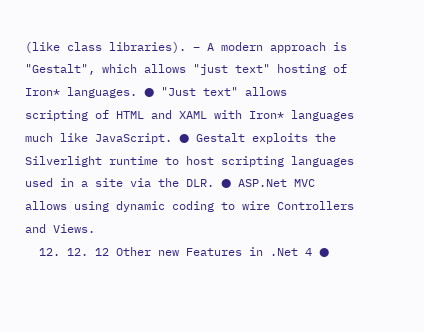(like class libraries). – A modern approach is "Gestalt", which allows "just text" hosting of Iron* languages. ● "Just text" allows scripting of HTML and XAML with Iron* languages much like JavaScript. ● Gestalt exploits the Silverlight runtime to host scripting languages used in a site via the DLR. ● ASP.Net MVC allows using dynamic coding to wire Controllers and Views.
  12. 12. 12 Other new Features in .Net 4 ●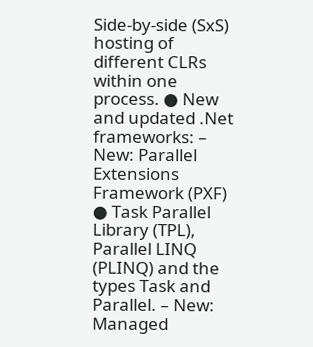Side-by-side (SxS) hosting of different CLRs within one process. ● New and updated .Net frameworks: – New: Parallel Extensions Framework (PXF) ● Task Parallel Library (TPL), Parallel LINQ (PLINQ) and the types Task and Parallel. – New: Managed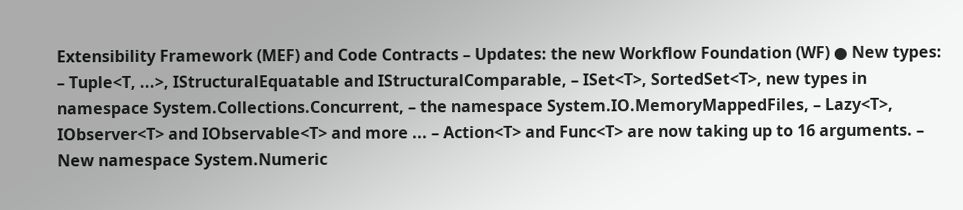Extensibility Framework (MEF) and Code Contracts – Updates: the new Workflow Foundation (WF) ● New types: – Tuple<T, ...>, IStructuralEquatable and IStructuralComparable, – ISet<T>, SortedSet<T>, new types in namespace System.Collections.Concurrent, – the namespace System.IO.MemoryMappedFiles, – Lazy<T>, IObserver<T> and IObservable<T> and more ... – Action<T> and Func<T> are now taking up to 16 arguments. – New namespace System.Numeric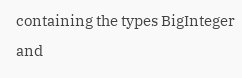containing the types BigInteger and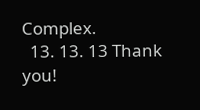Complex.
  13. 13. 13 Thank you!